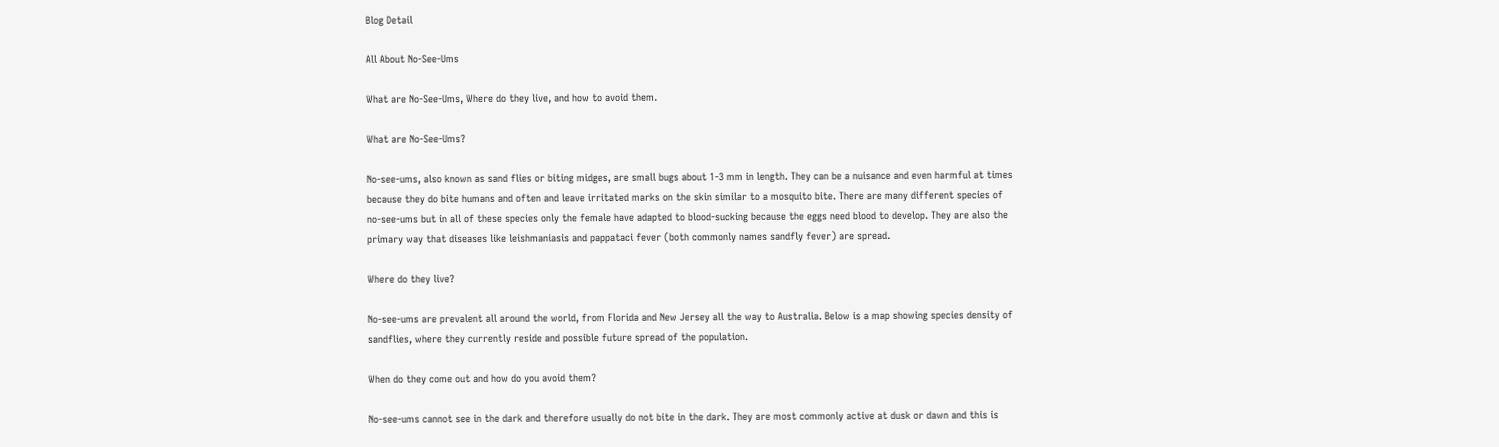Blog Detail

All About No-See-Ums

What are No-See-Ums, Where do they live, and how to avoid them.

What are No-See-Ums?

No-see-ums, also known as sand flies or biting midges, are small bugs about 1-3 mm in length. They can be a nuisance and even harmful at times because they do bite humans and often and leave irritated marks on the skin similar to a mosquito bite. There are many different species of no-see-ums but in all of these species only the female have adapted to blood-sucking because the eggs need blood to develop. They are also the primary way that diseases like leishmaniasis and pappataci fever (both commonly names sandfly fever) are spread.

Where do they live?

No-see-ums are prevalent all around the world, from Florida and New Jersey all the way to Australia. Below is a map showing species density of sandflies, where they currently reside and possible future spread of the population.

When do they come out and how do you avoid them?

No-see-ums cannot see in the dark and therefore usually do not bite in the dark. They are most commonly active at dusk or dawn and this is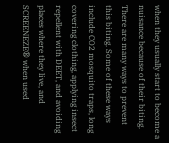when they usually start to become a nuisance because of their biting. There are many ways to prevent this biting. Some of these ways include CO2 mosquito traps, long covering clothing, applying insect repellent with DEET, and avoiding places where they live, and  SCREENEZE® when used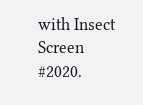with Insect Screen #2020.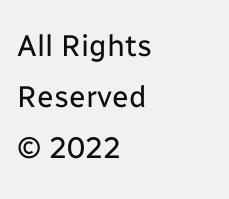All Rights Reserved © 2022